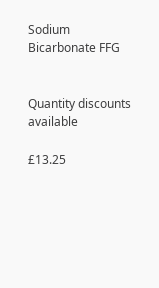Sodium Bicarbonate FFG


Quantity discounts available

£13.25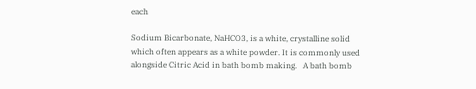each

Sodium Bicarbonate, NaHCO3, is a white, crystalline solid which often appears as a white powder. It is commonly used alongside Citric Acid in bath bomb making.   A bath bomb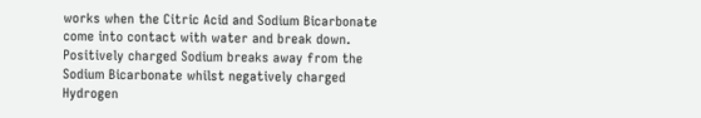works when the Citric Acid and Sodium Bicarbonate come into contact with water and break down. Positively charged Sodium breaks away from the Sodium Bicarbonate whilst negatively charged Hydrogen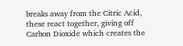breaks away from the Citric Acid, these react together, giving off Carbon Dioxide which creates the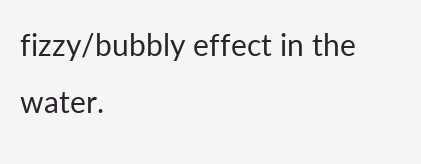fizzy/bubbly effect in the water.